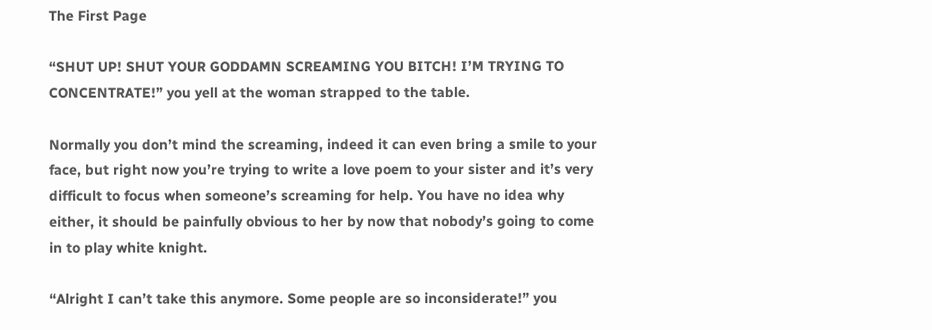The First Page

“SHUT UP! SHUT YOUR GODDAMN SCREAMING YOU BITCH! I’M TRYING TO CONCENTRATE!” you yell at the woman strapped to the table.

Normally you don’t mind the screaming, indeed it can even bring a smile to your face, but right now you’re trying to write a love poem to your sister and it’s very difficult to focus when someone’s screaming for help. You have no idea why either, it should be painfully obvious to her by now that nobody’s going to come in to play white knight.

“Alright I can’t take this anymore. Some people are so inconsiderate!” you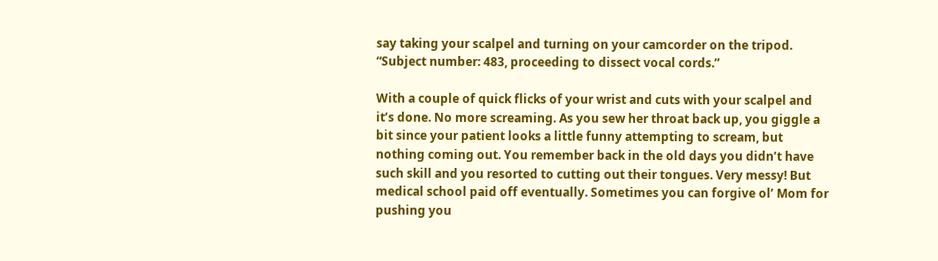say taking your scalpel and turning on your camcorder on the tripod. “Subject number: 483, proceeding to dissect vocal cords.”

With a couple of quick flicks of your wrist and cuts with your scalpel and it’s done. No more screaming. As you sew her throat back up, you giggle a bit since your patient looks a little funny attempting to scream, but nothing coming out. You remember back in the old days you didn’t have such skill and you resorted to cutting out their tongues. Very messy! But medical school paid off eventually. Sometimes you can forgive ol’ Mom for pushing you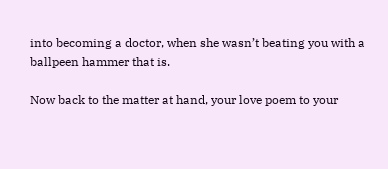into becoming a doctor, when she wasn’t beating you with a ballpeen hammer that is.

Now back to the matter at hand, your love poem to your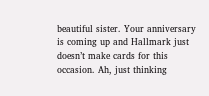beautiful sister. Your anniversary is coming up and Hallmark just doesn’t make cards for this occasion. Ah, just thinking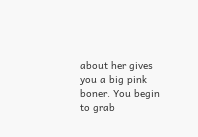about her gives you a big pink boner. You begin to grab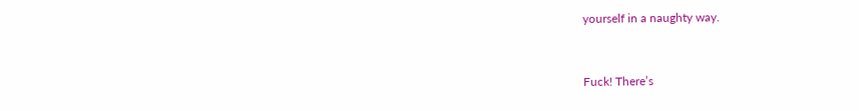yourself in a naughty way.


Fuck! There’s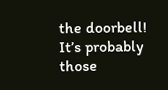the doorbell! It’s probably those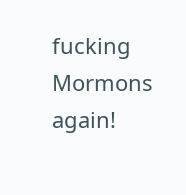fucking Mormons again!